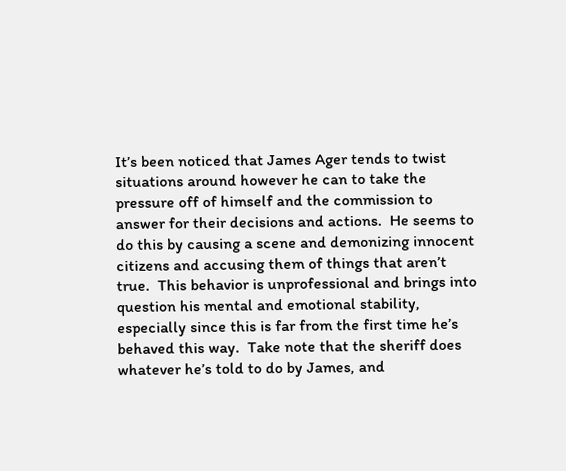It’s been noticed that James Ager tends to twist situations around however he can to take the pressure off of himself and the commission to answer for their decisions and actions.  He seems to do this by causing a scene and demonizing innocent citizens and accusing them of things that aren’t true.  This behavior is unprofessional and brings into question his mental and emotional stability, especially since this is far from the first time he’s behaved this way.  Take note that the sheriff does whatever he’s told to do by James, and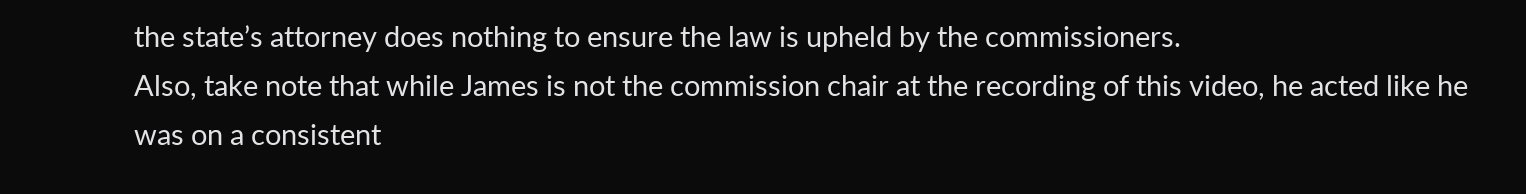the state’s attorney does nothing to ensure the law is upheld by the commissioners.
Also, take note that while James is not the commission chair at the recording of this video, he acted like he was on a consistent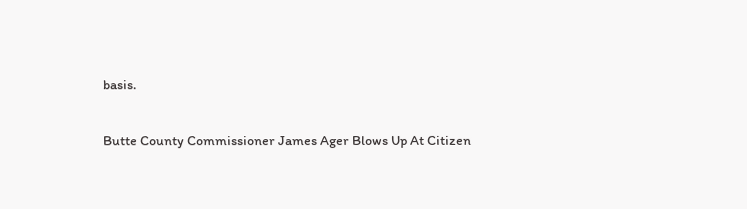basis.

Butte County Commissioner James Ager Blows Up At Citizen